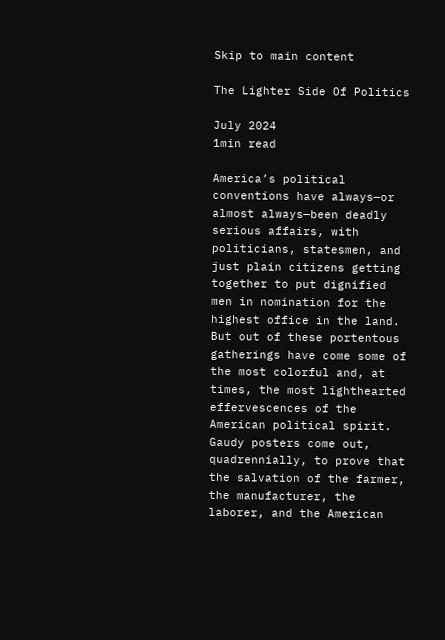Skip to main content

The Lighter Side Of Politics

July 2024
1min read

America’s political conventions have always—or almost always—been deadly serious affairs, with politicians, statesmen, and just plain citizens getting together to put dignified men in nomination for the highest office in the land. But out of these portentous gatherings have come some of the most colorful and, at times, the most lighthearted effervescences of the American political spirit. Gaudy posters come out, quadrennially, to prove that the salvation of the farmer, the manufacturer, the laborer, and the American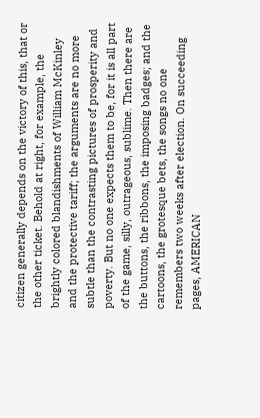citizen generally depends on the victory of this, that or the other ticket. Behold at right, for example, the brightly colored blandishments of William McKinley and the protective tariff; the arguments are no more subtle than the contrasting pictures of prosperity and poverty. But no one expects them to be, for it is all part of the game, silly, outrageous, sublime. Then there are the buttons, the ribbons, the imposing badges; and the cartoons, the grotesque bets, the songs no one remembers two weeks after election. On succeeding pages, AMERICAN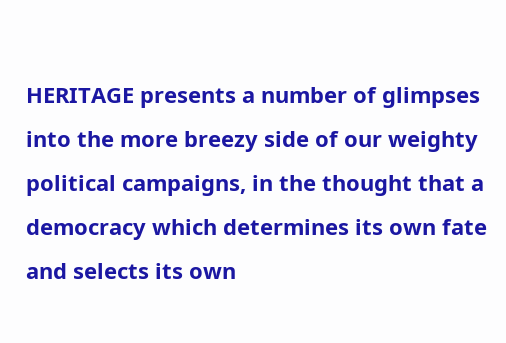HERITAGE presents a number of glimpses into the more breezy side of our weighty political campaigns, in the thought that a democracy which determines its own fate and selects its own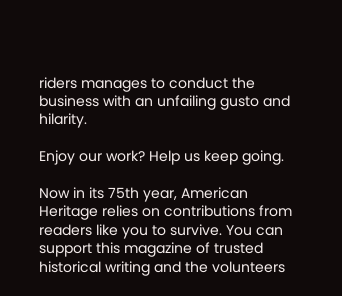riders manages to conduct the business with an unfailing gusto and hilarity.

Enjoy our work? Help us keep going.

Now in its 75th year, American Heritage relies on contributions from readers like you to survive. You can support this magazine of trusted historical writing and the volunteers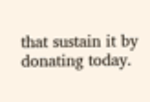that sustain it by donating today.